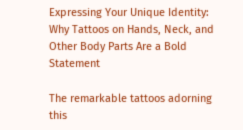Expressing Your Unique Identity: Why Tattoos on Hands, Neck, and Other Body Parts Are a Bold Statement

The remarkable tattoos adorning this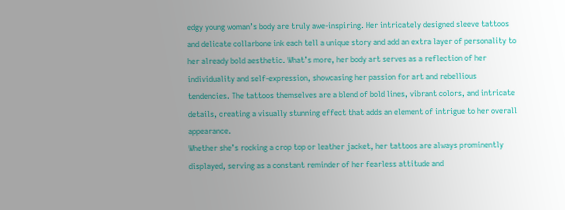edgy young woman’s body are truly awe-inspiring. Her intricately designed sleeve tattoos and delicate collarbone ink each tell a unique story and add an extra layer of personality to her already bold aesthetic. What’s more, her body art serves as a reflection of her individuality and self-expression, showcasing her passion for art and rebellious tendencies. The tattoos themselves are a blend of bold lines, vibrant colors, and intricate details, creating a visually stunning effect that adds an element of intrigue to her overall appearance.
Whether she’s rocking a crop top or leather jacket, her tattoos are always prominently displayed, serving as a constant reminder of her fearless attitude and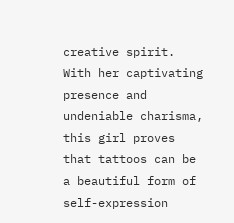creative spirit. With her captivating presence and undeniable charisma, this girl proves that tattoos can be a beautiful form of self-expression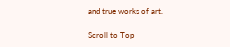and true works of art.

Scroll to Top